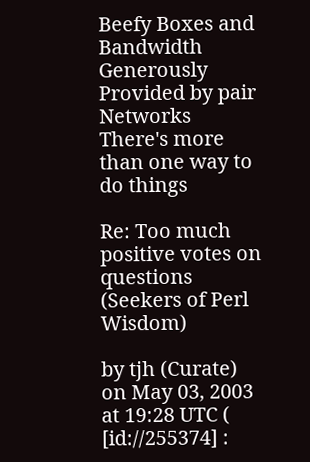Beefy Boxes and Bandwidth Generously Provided by pair Networks
There's more than one way to do things

Re: Too much positive votes on questions (Seekers of Perl Wisdom)

by tjh (Curate)
on May 03, 2003 at 19:28 UTC ( [id://255374] :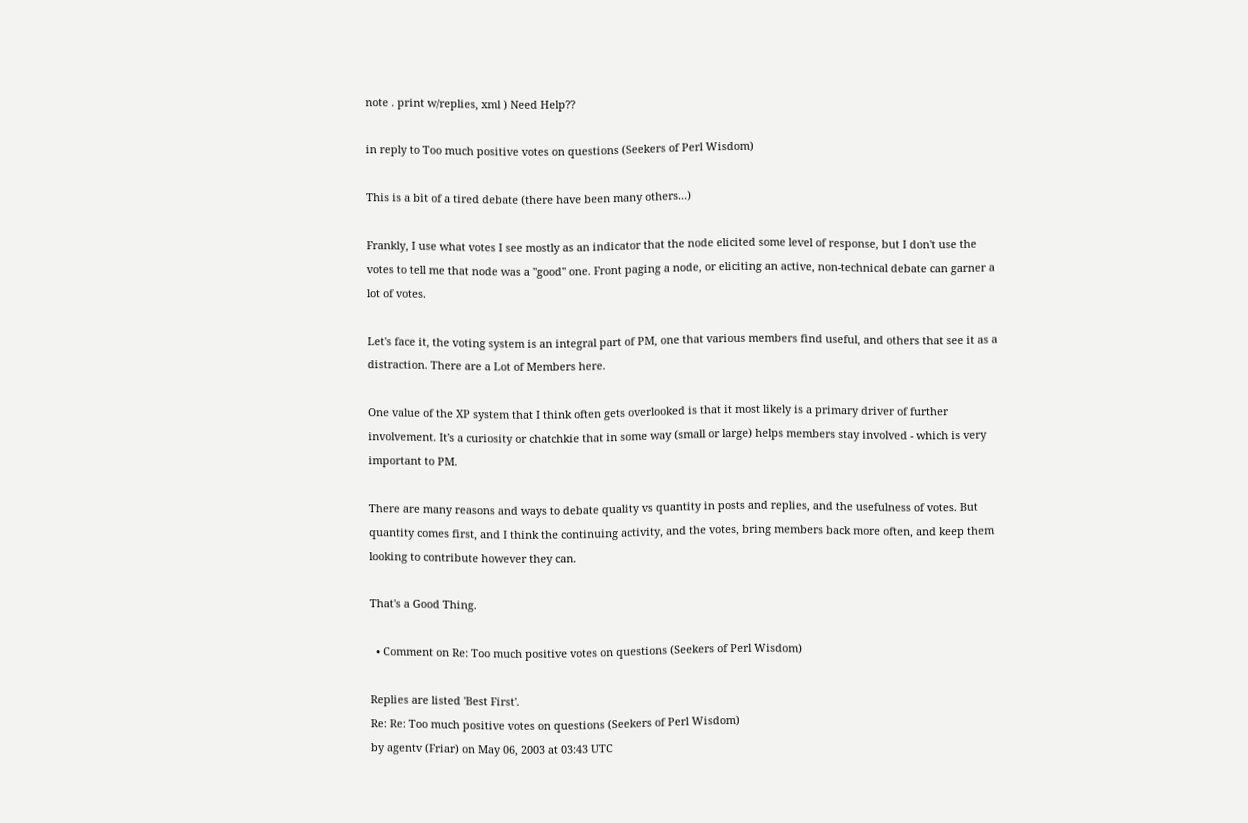note . print w/replies, xml ) Need Help??

in reply to Too much positive votes on questions (Seekers of Perl Wisdom)

This is a bit of a tired debate (there have been many others...)

Frankly, I use what votes I see mostly as an indicator that the node elicited some level of response, but I don't use the votes to tell me that node was a "good" one. Front paging a node, or eliciting an active, non-technical debate can garner a lot of votes.

Let's face it, the voting system is an integral part of PM, one that various members find useful, and others that see it as a distraction. There are a Lot of Members here.

One value of the XP system that I think often gets overlooked is that it most likely is a primary driver of further involvement. It's a curiosity or chatchkie that in some way (small or large) helps members stay involved - which is very important to PM.

There are many reasons and ways to debate quality vs quantity in posts and replies, and the usefulness of votes. But quantity comes first, and I think the continuing activity, and the votes, bring members back more often, and keep them looking to contribute however they can.

That's a Good Thing.

  • Comment on Re: Too much positive votes on questions (Seekers of Perl Wisdom)

Replies are listed 'Best First'.
Re: Re: Too much positive votes on questions (Seekers of Perl Wisdom)
by agentv (Friar) on May 06, 2003 at 03:43 UTC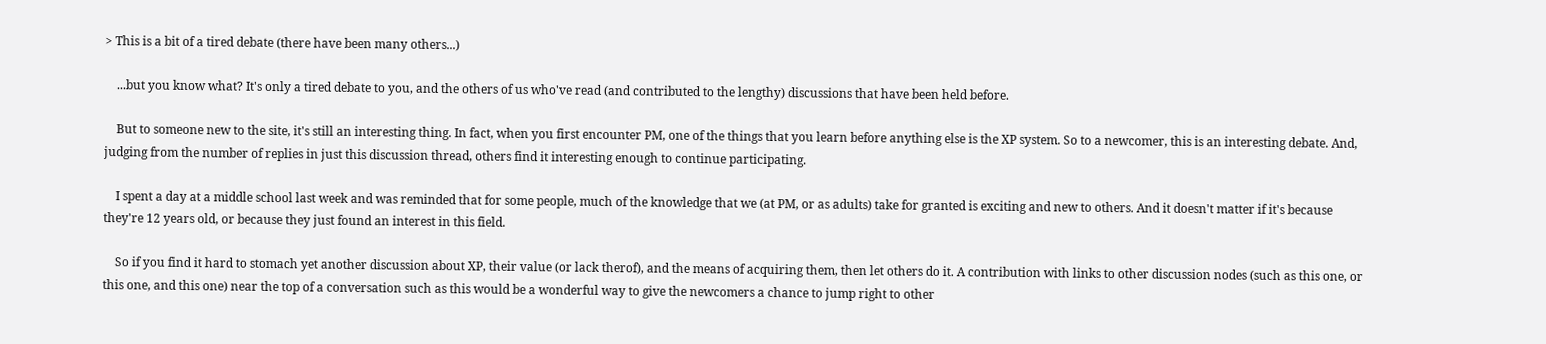> This is a bit of a tired debate (there have been many others...)

    ...but you know what? It's only a tired debate to you, and the others of us who've read (and contributed to the lengthy) discussions that have been held before.

    But to someone new to the site, it's still an interesting thing. In fact, when you first encounter PM, one of the things that you learn before anything else is the XP system. So to a newcomer, this is an interesting debate. And, judging from the number of replies in just this discussion thread, others find it interesting enough to continue participating.

    I spent a day at a middle school last week and was reminded that for some people, much of the knowledge that we (at PM, or as adults) take for granted is exciting and new to others. And it doesn't matter if it's because they're 12 years old, or because they just found an interest in this field.

    So if you find it hard to stomach yet another discussion about XP, their value (or lack therof), and the means of acquiring them, then let others do it. A contribution with links to other discussion nodes (such as this one, or this one, and this one) near the top of a conversation such as this would be a wonderful way to give the newcomers a chance to jump right to other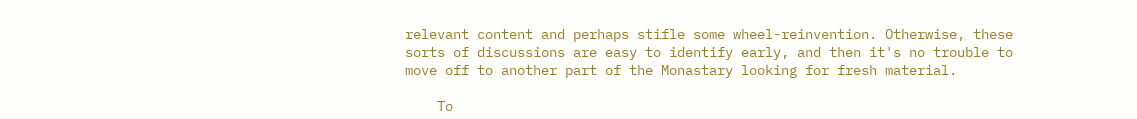relevant content and perhaps stifle some wheel-reinvention. Otherwise, these sorts of discussions are easy to identify early, and then it's no trouble to move off to another part of the Monastary looking for fresh material.

    To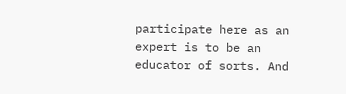participate here as an expert is to be an educator of sorts. And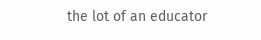the lot of an educator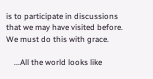is to participate in discussions that we may have visited before. We must do this with grace.

    ...All the world looks like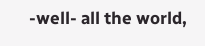-well- all the world,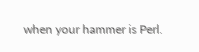when your hammer is Perl.